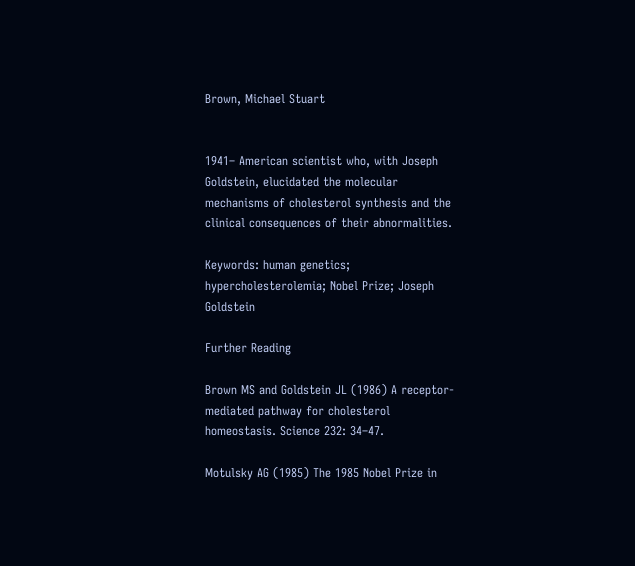Brown, Michael Stuart


1941– American scientist who, with Joseph Goldstein, elucidated the molecular mechanisms of cholesterol synthesis and the clinical consequences of their abnormalities.

Keywords: human genetics; hypercholesterolemia; Nobel Prize; Joseph Goldstein

Further Reading

Brown MS and Goldstein JL (1986) A receptor‐mediated pathway for cholesterol homeostasis. Science 232: 34–47.

Motulsky AG (1985) The 1985 Nobel Prize in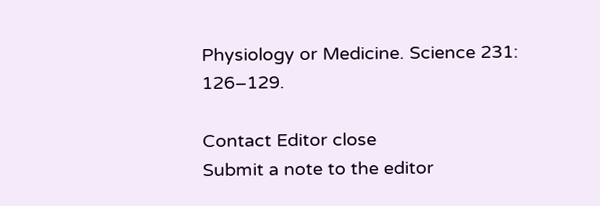Physiology or Medicine. Science 231: 126–129.

Contact Editor close
Submit a note to the editor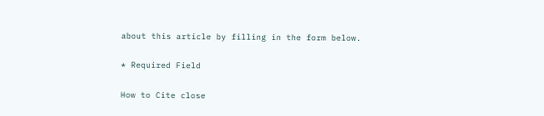about this article by filling in the form below.

* Required Field

How to Cite close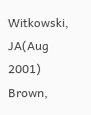Witkowski, JA(Aug 2001) Brown,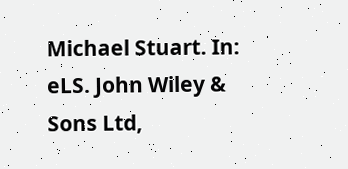Michael Stuart. In: eLS. John Wiley & Sons Ltd,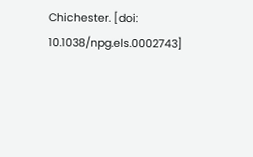Chichester. [doi: 10.1038/npg.els.0002743]